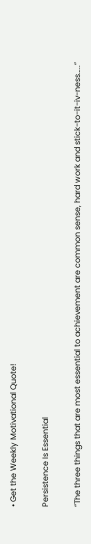• Get the Weekly Motivational Quote!

Persistence Is Essential

“The three things that are most essential to achievement are common sense, hard work and stick-to-it-iv-ness…..”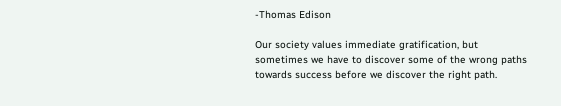-Thomas Edison

Our society values immediate gratification, but sometimes we have to discover some of the wrong paths towards success before we discover the right path.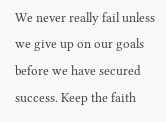We never really fail unless we give up on our goals before we have secured success. Keep the faith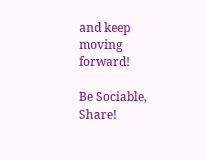and keep moving forward!

Be Sociable, Share!